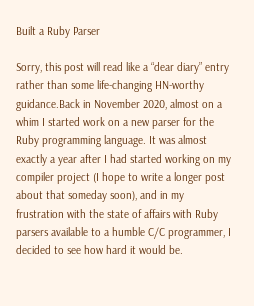Built a Ruby Parser

Sorry, this post will read like a “dear diary” entry rather than some life-changing HN-worthy guidance.Back in November 2020, almost on a whim I started work on a new parser for the Ruby programming language. It was almost exactly a year after I had started working on my compiler project (I hope to write a longer post about that someday soon), and in my frustration with the state of affairs with Ruby parsers available to a humble C/C programmer, I decided to see how hard it would be.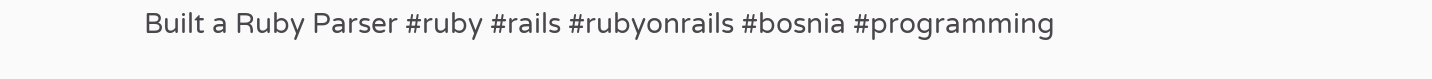Built a Ruby Parser #ruby #rails #rubyonrails #bosnia #programming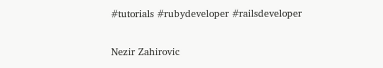#tutorials #rubydeveloper #railsdeveloper

Nezir Zahirovic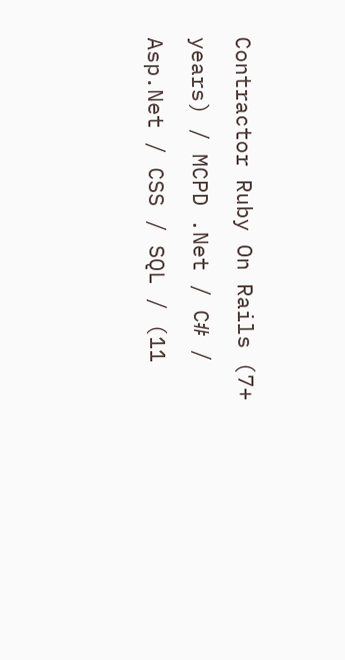Contractor Ruby On Rails (7+ years) / MCPD .Net / C# / Asp.Net / CSS / SQL / (11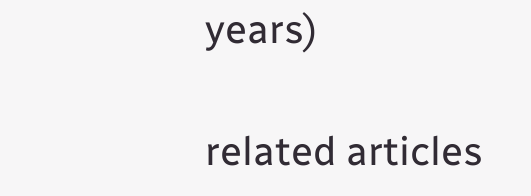years)

related articles